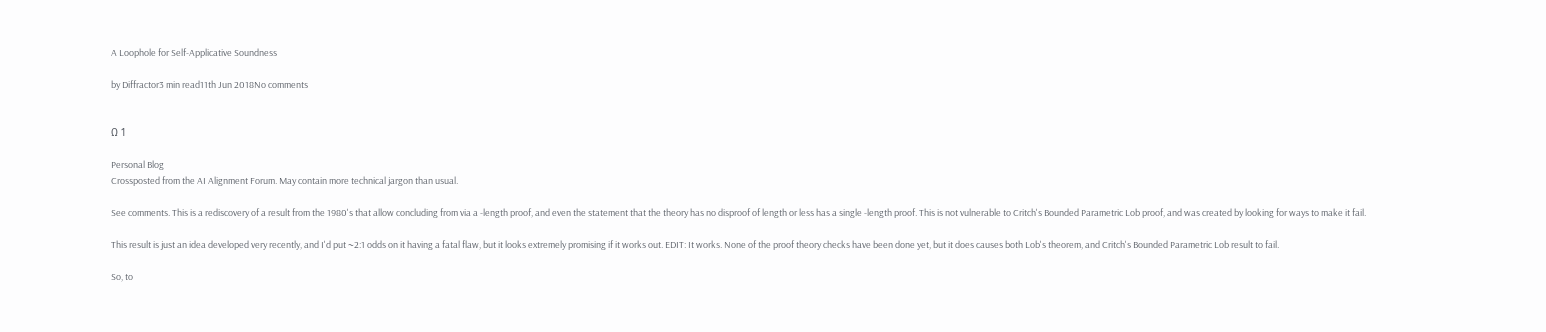A Loophole for Self-Applicative Soundness

by Diffractor3 min read11th Jun 2018No comments


Ω 1

Personal Blog
Crossposted from the AI Alignment Forum. May contain more technical jargon than usual.

See comments. This is a rediscovery of a result from the 1980's that allow concluding from via a -length proof, and even the statement that the theory has no disproof of length or less has a single -length proof. This is not vulnerable to Critch's Bounded Parametric Lob proof, and was created by looking for ways to make it fail.

This result is just an idea developed very recently, and I'd put ~2:1 odds on it having a fatal flaw, but it looks extremely promising if it works out. EDIT: It works. None of the proof theory checks have been done yet, but it does causes both Lob's theorem, and Critch's Bounded Parametric Lob result to fail.

So, to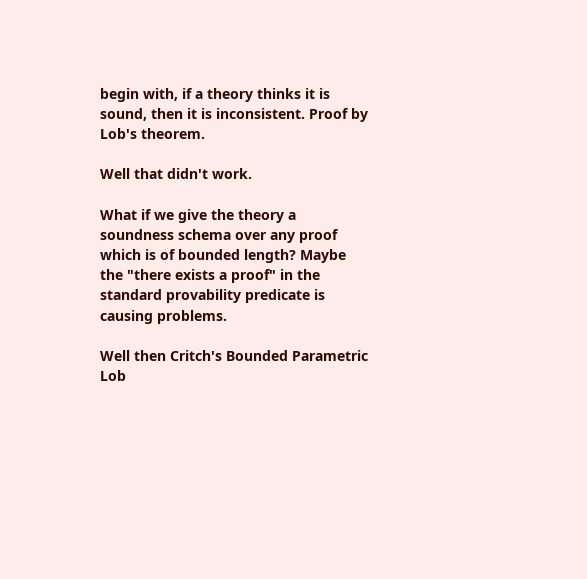begin with, if a theory thinks it is sound, then it is inconsistent. Proof by Lob's theorem.

Well that didn't work.

What if we give the theory a soundness schema over any proof which is of bounded length? Maybe the "there exists a proof" in the standard provability predicate is causing problems.

Well then Critch's Bounded Parametric Lob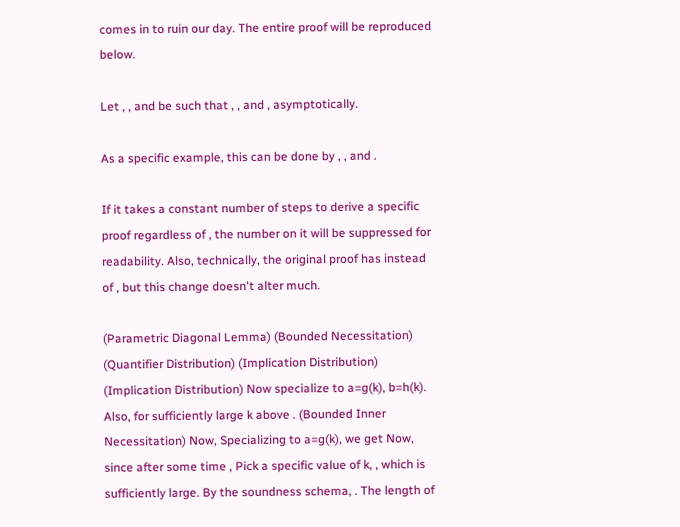comes in to ruin our day. The entire proof will be reproduced below.

Let , , and be such that , , and , asymptotically.

As a specific example, this can be done by , , and .

If it takes a constant number of steps to derive a specific proof regardless of , the number on it will be suppressed for readability. Also, technically, the original proof has instead of , but this change doesn't alter much.

(Parametric Diagonal Lemma) (Bounded Necessitation) (Quantifier Distribution) (Implication Distribution) (Implication Distribution) Now specialize to a=g(k), b=h(k). Also, for sufficiently large k above . (Bounded Inner Necessitation) Now, Specializing to a=g(k), we get Now, since after some time , Pick a specific value of k, , which is sufficiently large. By the soundness schema, . The length of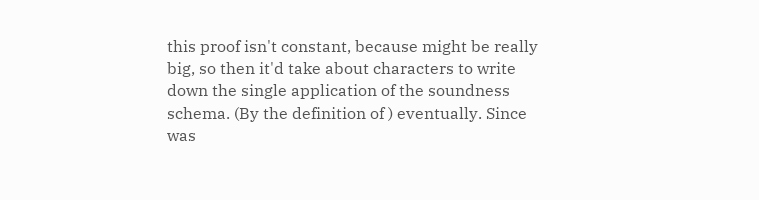this proof isn't constant, because might be really big, so then it'd take about characters to write down the single application of the soundness schema. (By the definition of ) eventually. Since was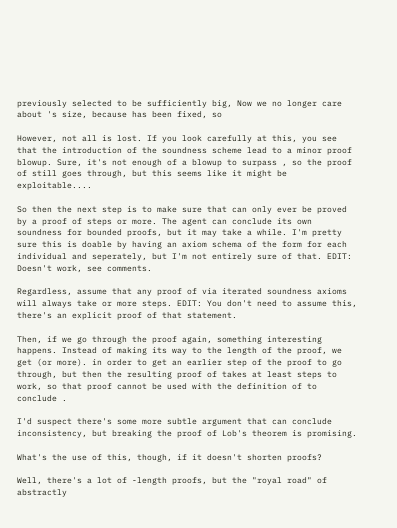previously selected to be sufficiently big, Now we no longer care about 's size, because has been fixed, so

However, not all is lost. If you look carefully at this, you see that the introduction of the soundness scheme lead to a minor proof blowup. Sure, it's not enough of a blowup to surpass , so the proof of still goes through, but this seems like it might be exploitable....

So then the next step is to make sure that can only ever be proved by a proof of steps or more. The agent can conclude its own soundness for bounded proofs, but it may take a while. I'm pretty sure this is doable by having an axiom schema of the form for each individual and seperately, but I'm not entirely sure of that. EDIT: Doesn't work, see comments.

Regardless, assume that any proof of via iterated soundness axioms will always take or more steps. EDIT: You don't need to assume this, there's an explicit proof of that statement.

Then, if we go through the proof again, something interesting happens. Instead of making its way to the length of the proof, we get (or more). in order to get an earlier step of the proof to go through, but then the resulting proof of takes at least steps to work, so that proof cannot be used with the definition of to conclude .

I'd suspect there's some more subtle argument that can conclude inconsistency, but breaking the proof of Lob's theorem is promising.

What's the use of this, though, if it doesn't shorten proofs?

Well, there's a lot of -length proofs, but the "royal road" of abstractly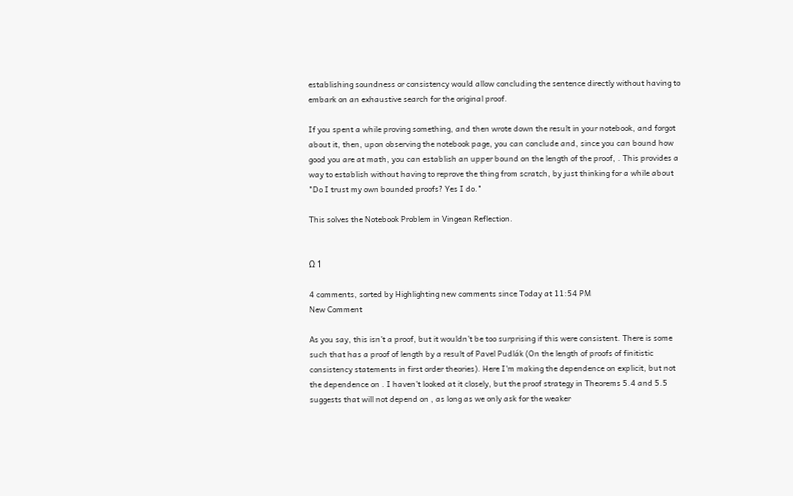establishing soundness or consistency would allow concluding the sentence directly without having to embark on an exhaustive search for the original proof.

If you spent a while proving something, and then wrote down the result in your notebook, and forgot about it, then, upon observing the notebook page, you can conclude and, since you can bound how good you are at math, you can establish an upper bound on the length of the proof, . This provides a way to establish without having to reprove the thing from scratch, by just thinking for a while about "Do I trust my own bounded proofs? Yes I do."

This solves the Notebook Problem in Vingean Reflection.


Ω 1

4 comments, sorted by Highlighting new comments since Today at 11:54 PM
New Comment

As you say, this isn't a proof, but it wouldn't be too surprising if this were consistent. There is some such that has a proof of length by a result of Pavel Pudlák (On the length of proofs of finitistic consistency statements in first order theories). Here I'm making the dependence on explicit, but not the dependence on . I haven't looked at it closely, but the proof strategy in Theorems 5.4 and 5.5 suggests that will not depend on , as long as we only ask for the weaker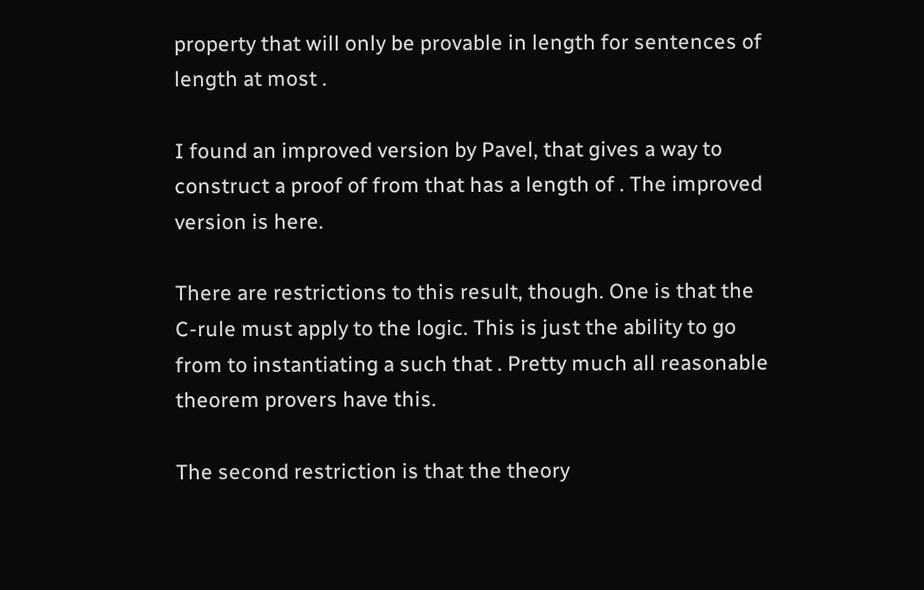property that will only be provable in length for sentences of length at most .

I found an improved version by Pavel, that gives a way to construct a proof of from that has a length of . The improved version is here.

There are restrictions to this result, though. One is that the C-rule must apply to the logic. This is just the ability to go from to instantiating a such that . Pretty much all reasonable theorem provers have this.

The second restriction is that the theory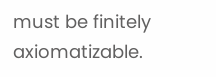must be finitely axiomatizable.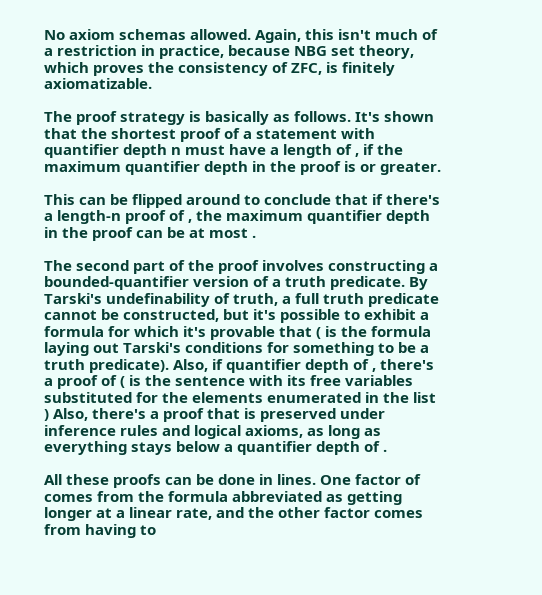No axiom schemas allowed. Again, this isn't much of a restriction in practice, because NBG set theory, which proves the consistency of ZFC, is finitely axiomatizable.

The proof strategy is basically as follows. It's shown that the shortest proof of a statement with quantifier depth n must have a length of , if the maximum quantifier depth in the proof is or greater.

This can be flipped around to conclude that if there's a length-n proof of , the maximum quantifier depth in the proof can be at most .

The second part of the proof involves constructing a bounded-quantifier version of a truth predicate. By Tarski's undefinability of truth, a full truth predicate cannot be constructed, but it's possible to exhibit a formula for which it's provable that ( is the formula laying out Tarski's conditions for something to be a truth predicate). Also, if quantifier depth of , there's a proof of ( is the sentence with its free variables substituted for the elements enumerated in the list ) Also, there's a proof that is preserved under inference rules and logical axioms, as long as everything stays below a quantifier depth of .

All these proofs can be done in lines. One factor of comes from the formula abbreviated as getting longer at a linear rate, and the other factor comes from having to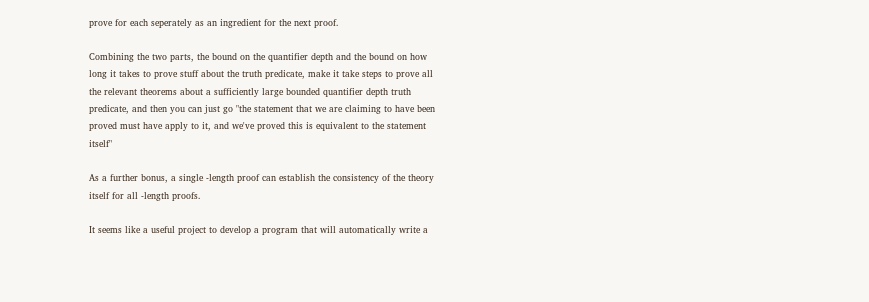prove for each seperately as an ingredient for the next proof.

Combining the two parts, the bound on the quantifier depth and the bound on how long it takes to prove stuff about the truth predicate, make it take steps to prove all the relevant theorems about a sufficiently large bounded quantifier depth truth predicate, and then you can just go "the statement that we are claiming to have been proved must have apply to it, and we've proved this is equivalent to the statement itself"

As a further bonus, a single -length proof can establish the consistency of the theory itself for all -length proofs.

It seems like a useful project to develop a program that will automatically write a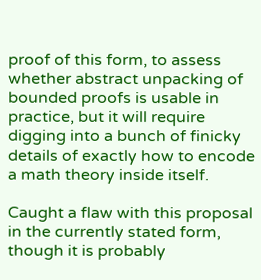proof of this form, to assess whether abstract unpacking of bounded proofs is usable in practice, but it will require digging into a bunch of finicky details of exactly how to encode a math theory inside itself.

Caught a flaw with this proposal in the currently stated form, though it is probably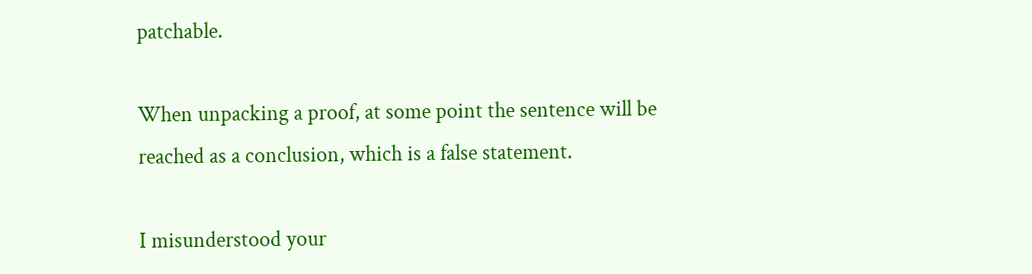patchable.

When unpacking a proof, at some point the sentence will be reached as a conclusion, which is a false statement.

I misunderstood your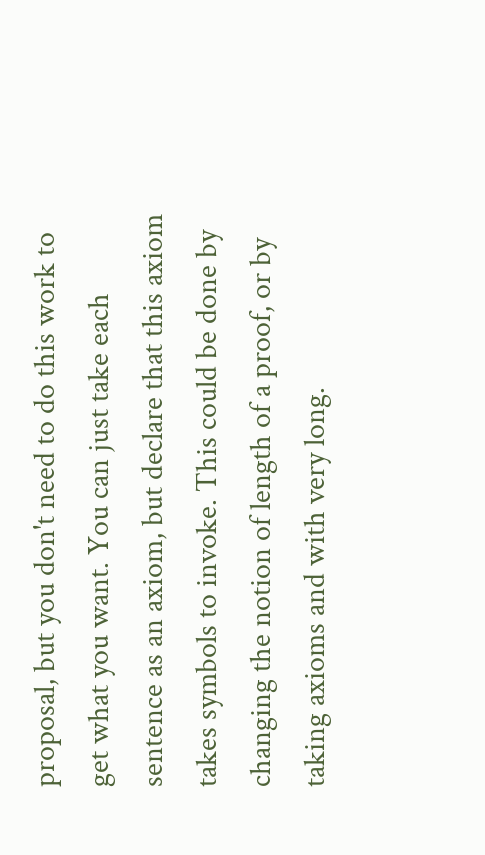proposal, but you don't need to do this work to get what you want. You can just take each sentence as an axiom, but declare that this axiom takes symbols to invoke. This could be done by changing the notion of length of a proof, or by taking axioms and with very long.